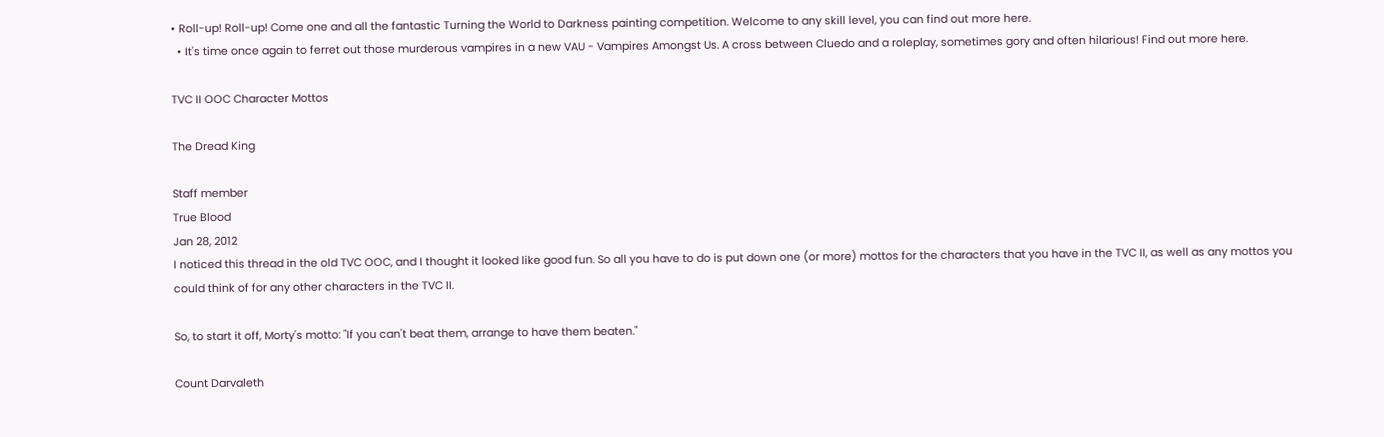• Roll-up! Roll-up! Come one and all the fantastic Turning the World to Darkness painting competition. Welcome to any skill level, you can find out more here.
  • It's time once again to ferret out those murderous vampires in a new VAU - Vampires Amongst Us. A cross between Cluedo and a roleplay, sometimes gory and often hilarious! Find out more here.

TVC II OOC Character Mottos

The Dread King

Staff member
True Blood
Jan 28, 2012
I noticed this thread in the old TVC OOC, and I thought it looked like good fun. So all you have to do is put down one (or more) mottos for the characters that you have in the TVC II, as well as any mottos you could think of for any other characters in the TVC II.

So, to start it off, Morty's motto: "If you can't beat them, arrange to have them beaten."

Count Darvaleth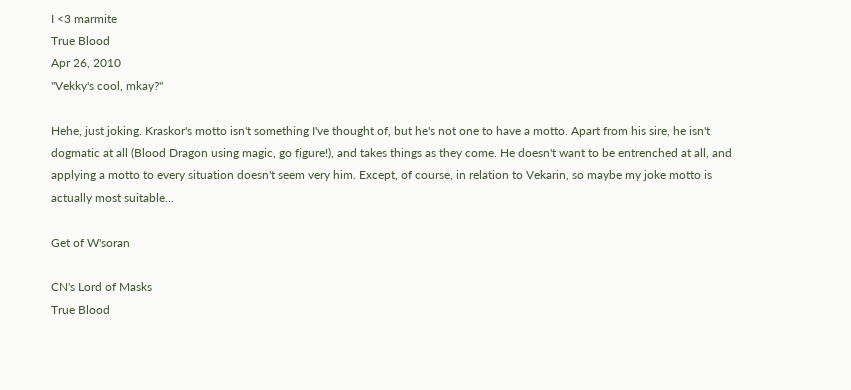I <3 marmite
True Blood
Apr 26, 2010
"Vekky's cool, mkay?"

Hehe, just joking. Kraskor's motto isn't something I've thought of, but he's not one to have a motto. Apart from his sire, he isn't dogmatic at all (Blood Dragon using magic, go figure!), and takes things as they come. He doesn't want to be entrenched at all, and applying a motto to every situation doesn't seem very him. Except, of course, in relation to Vekarin, so maybe my joke motto is actually most suitable...

Get of W'soran

CN's Lord of Masks
True Blood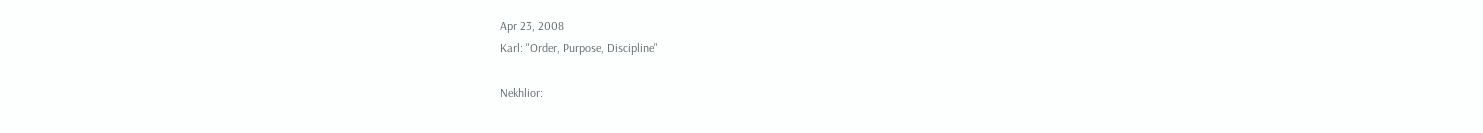Apr 23, 2008
Karl: "Order, Purpose, Discipline"

Nekhlior: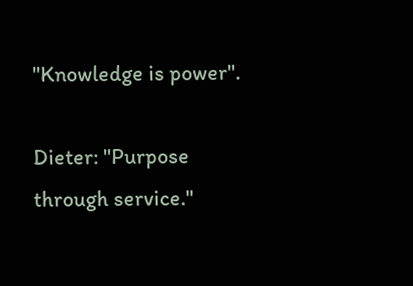"Knowledge is power".

Dieter: "Purpose through service."